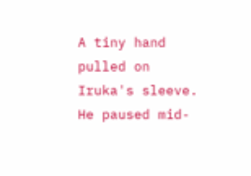A tiny hand pulled on Iruka's sleeve. He paused mid-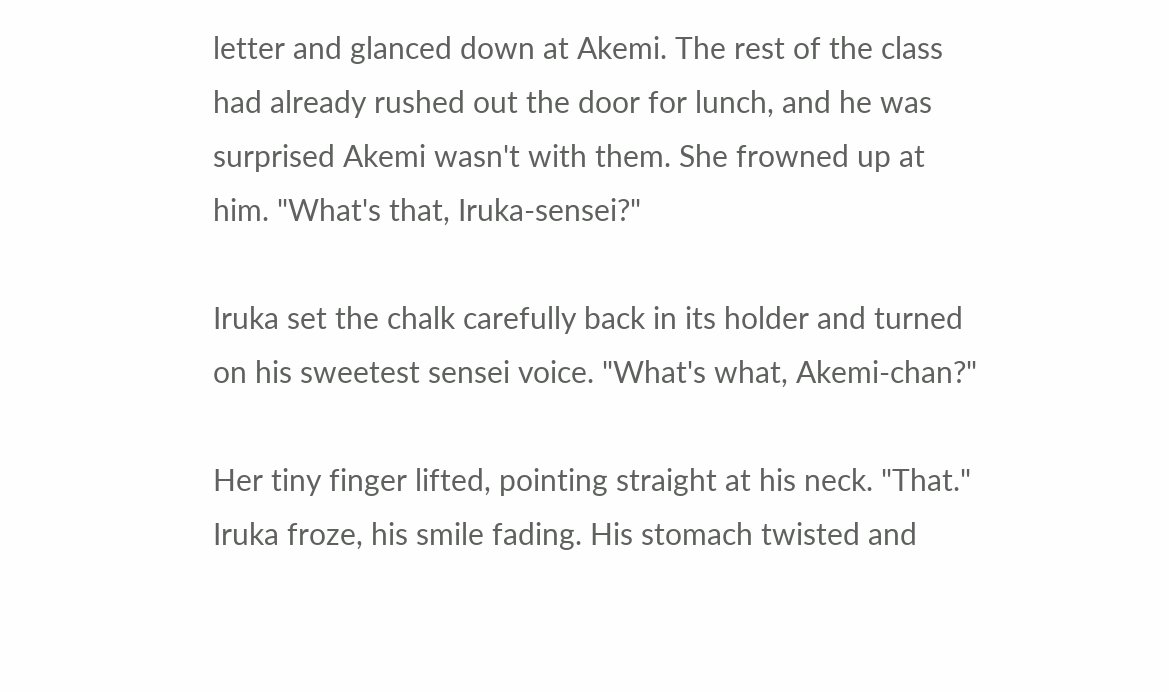letter and glanced down at Akemi. The rest of the class had already rushed out the door for lunch, and he was surprised Akemi wasn't with them. She frowned up at him. "What's that, Iruka-sensei?"

Iruka set the chalk carefully back in its holder and turned on his sweetest sensei voice. "What's what, Akemi-chan?"

Her tiny finger lifted, pointing straight at his neck. "That." Iruka froze, his smile fading. His stomach twisted and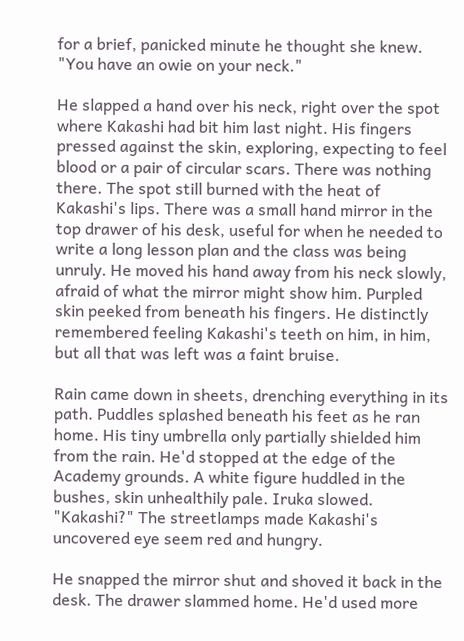for a brief, panicked minute he thought she knew. "You have an owie on your neck."

He slapped a hand over his neck, right over the spot where Kakashi had bit him last night. His fingers pressed against the skin, exploring, expecting to feel blood or a pair of circular scars. There was nothing there. The spot still burned with the heat of Kakashi's lips. There was a small hand mirror in the top drawer of his desk, useful for when he needed to write a long lesson plan and the class was being unruly. He moved his hand away from his neck slowly, afraid of what the mirror might show him. Purpled skin peeked from beneath his fingers. He distinctly remembered feeling Kakashi's teeth on him, in him, but all that was left was a faint bruise.

Rain came down in sheets, drenching everything in its path. Puddles splashed beneath his feet as he ran home. His tiny umbrella only partially shielded him from the rain. He'd stopped at the edge of the Academy grounds. A white figure huddled in the bushes, skin unhealthily pale. Iruka slowed. "Kakashi?" The streetlamps made Kakashi's uncovered eye seem red and hungry.

He snapped the mirror shut and shoved it back in the desk. The drawer slammed home. He'd used more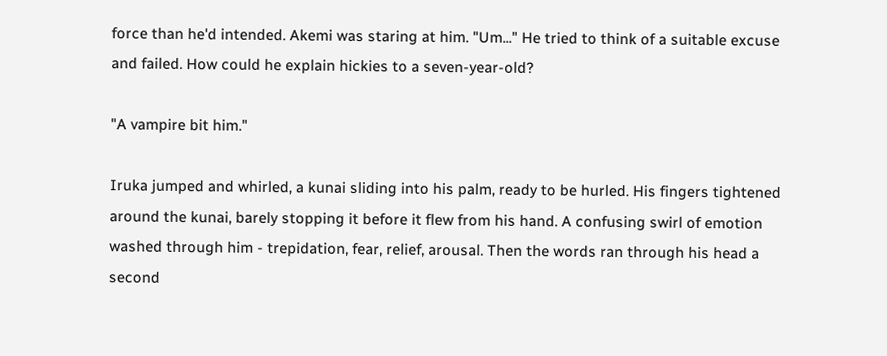force than he'd intended. Akemi was staring at him. "Um..." He tried to think of a suitable excuse and failed. How could he explain hickies to a seven-year-old?

"A vampire bit him."

Iruka jumped and whirled, a kunai sliding into his palm, ready to be hurled. His fingers tightened around the kunai, barely stopping it before it flew from his hand. A confusing swirl of emotion washed through him - trepidation, fear, relief, arousal. Then the words ran through his head a second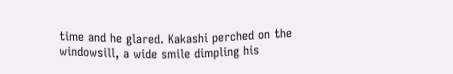time and he glared. Kakashi perched on the windowsill, a wide smile dimpling his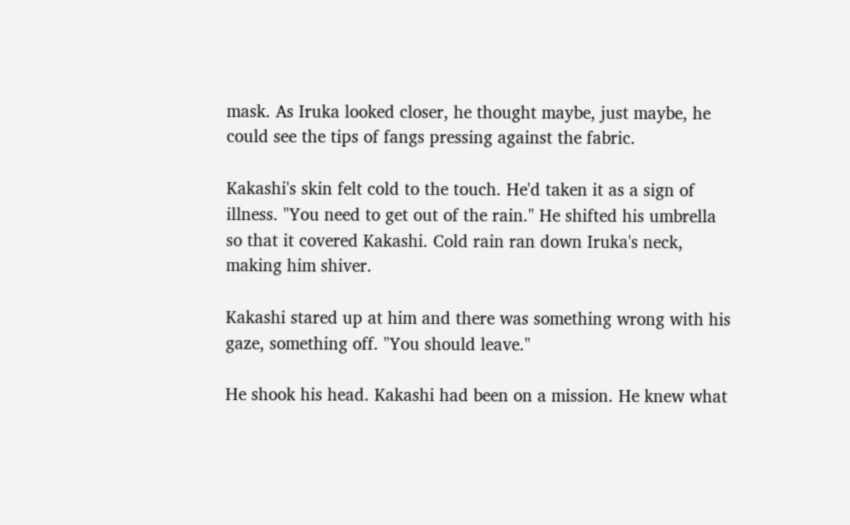mask. As Iruka looked closer, he thought maybe, just maybe, he could see the tips of fangs pressing against the fabric.

Kakashi's skin felt cold to the touch. He'd taken it as a sign of illness. "You need to get out of the rain." He shifted his umbrella so that it covered Kakashi. Cold rain ran down Iruka's neck, making him shiver.

Kakashi stared up at him and there was something wrong with his gaze, something off. "You should leave."

He shook his head. Kakashi had been on a mission. He knew what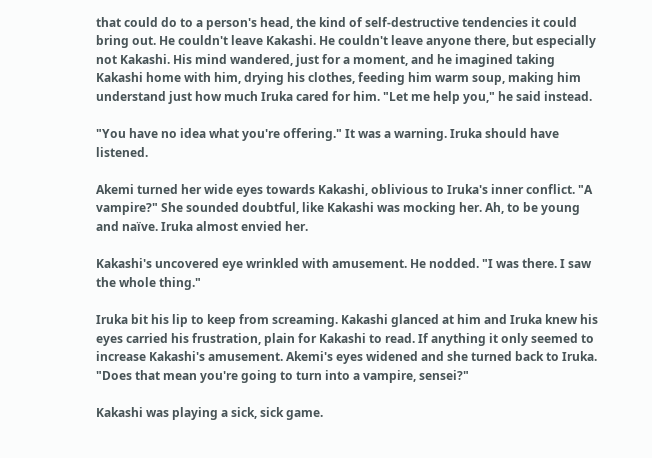that could do to a person's head, the kind of self-destructive tendencies it could bring out. He couldn't leave Kakashi. He couldn't leave anyone there, but especially not Kakashi. His mind wandered, just for a moment, and he imagined taking Kakashi home with him, drying his clothes, feeding him warm soup, making him understand just how much Iruka cared for him. "Let me help you," he said instead.

"You have no idea what you're offering." It was a warning. Iruka should have listened.

Akemi turned her wide eyes towards Kakashi, oblivious to Iruka's inner conflict. "A vampire?" She sounded doubtful, like Kakashi was mocking her. Ah, to be young and naïve. Iruka almost envied her.

Kakashi's uncovered eye wrinkled with amusement. He nodded. "I was there. I saw the whole thing."

Iruka bit his lip to keep from screaming. Kakashi glanced at him and Iruka knew his eyes carried his frustration, plain for Kakashi to read. If anything it only seemed to increase Kakashi's amusement. Akemi's eyes widened and she turned back to Iruka. "Does that mean you're going to turn into a vampire, sensei?"

Kakashi was playing a sick, sick game.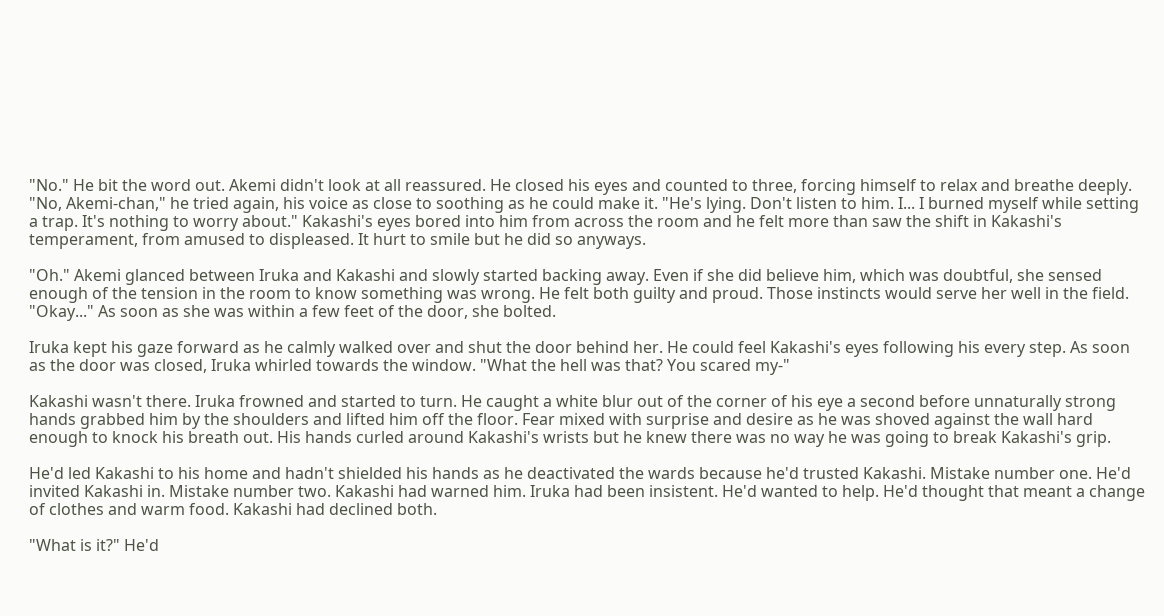"No." He bit the word out. Akemi didn't look at all reassured. He closed his eyes and counted to three, forcing himself to relax and breathe deeply. "No, Akemi-chan," he tried again, his voice as close to soothing as he could make it. "He's lying. Don't listen to him. I... I burned myself while setting a trap. It's nothing to worry about." Kakashi's eyes bored into him from across the room and he felt more than saw the shift in Kakashi's temperament, from amused to displeased. It hurt to smile but he did so anyways.

"Oh." Akemi glanced between Iruka and Kakashi and slowly started backing away. Even if she did believe him, which was doubtful, she sensed enough of the tension in the room to know something was wrong. He felt both guilty and proud. Those instincts would serve her well in the field. "Okay..." As soon as she was within a few feet of the door, she bolted.

Iruka kept his gaze forward as he calmly walked over and shut the door behind her. He could feel Kakashi's eyes following his every step. As soon as the door was closed, Iruka whirled towards the window. "What the hell was that? You scared my-"

Kakashi wasn't there. Iruka frowned and started to turn. He caught a white blur out of the corner of his eye a second before unnaturally strong hands grabbed him by the shoulders and lifted him off the floor. Fear mixed with surprise and desire as he was shoved against the wall hard enough to knock his breath out. His hands curled around Kakashi's wrists but he knew there was no way he was going to break Kakashi's grip.

He'd led Kakashi to his home and hadn't shielded his hands as he deactivated the wards because he'd trusted Kakashi. Mistake number one. He'd invited Kakashi in. Mistake number two. Kakashi had warned him. Iruka had been insistent. He'd wanted to help. He'd thought that meant a change of clothes and warm food. Kakashi had declined both.

"What is it?" He'd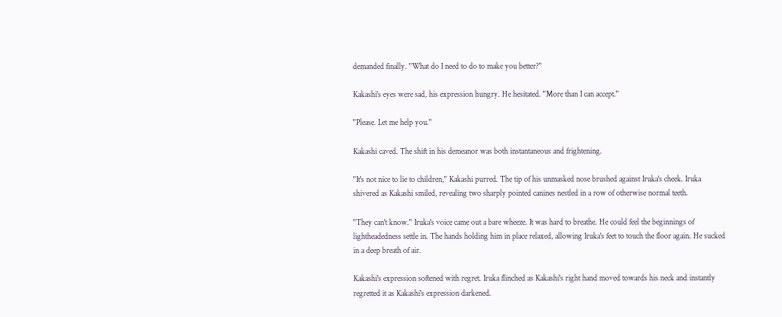demanded finally. "What do I need to do to make you better?"

Kakashi's eyes were sad, his expression hungry. He hesitated. "More than I can accept."

"Please. Let me help you."

Kakashi caved. The shift in his demeanor was both instantaneous and frightening.

"It's not nice to lie to children," Kakashi purred. The tip of his unmasked nose brushed against Iruka's cheek. Iruka shivered as Kakashi smiled, revealing two sharply pointed canines nestled in a row of otherwise normal teeth.

"They can't know." Iruka's voice came out a bare wheeze. It was hard to breathe. He could feel the beginnings of lightheadedness settle in. The hands holding him in place relaxed, allowing Iruka's feet to touch the floor again. He sucked in a deep breath of air.

Kakashi's expression softened with regret. Iruka flinched as Kakashi's right hand moved towards his neck and instantly regretted it as Kakashi's expression darkened.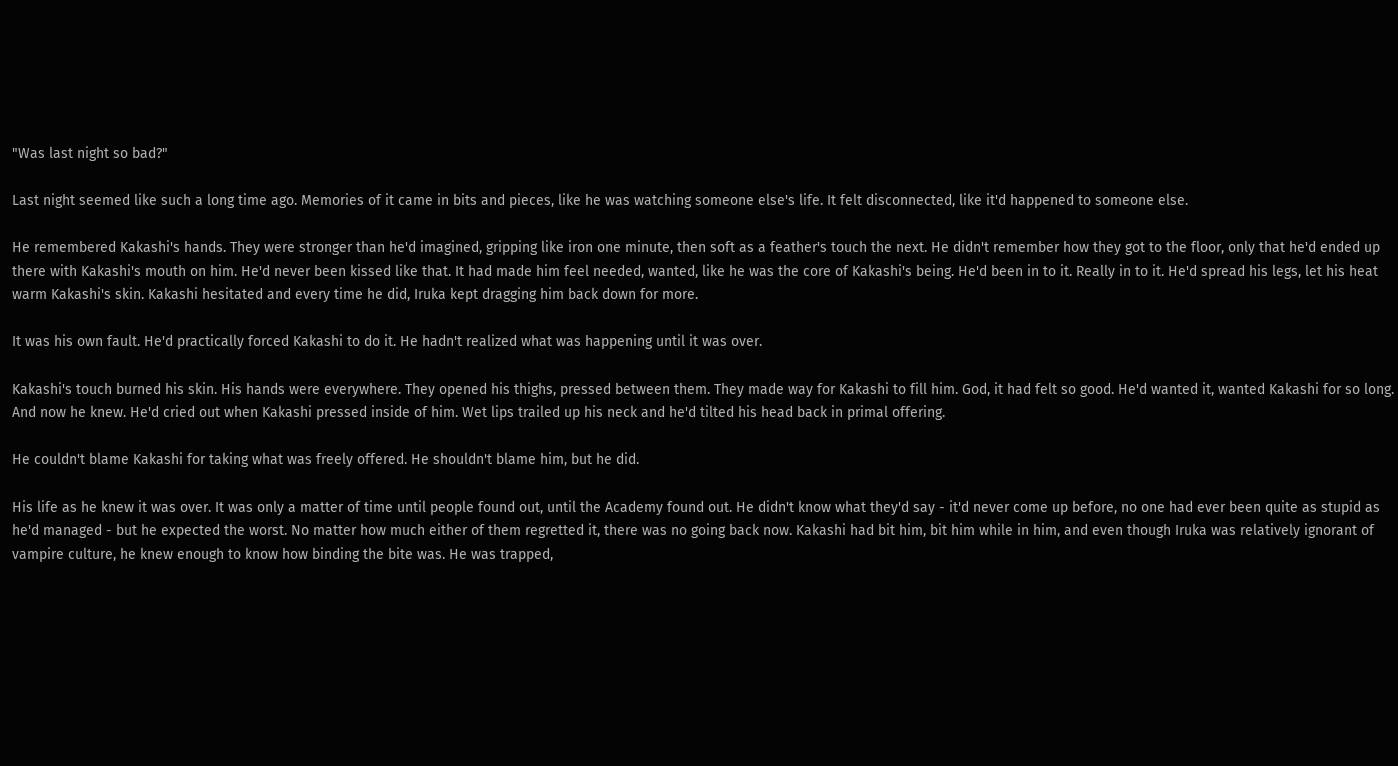"Was last night so bad?"

Last night seemed like such a long time ago. Memories of it came in bits and pieces, like he was watching someone else's life. It felt disconnected, like it'd happened to someone else.

He remembered Kakashi's hands. They were stronger than he'd imagined, gripping like iron one minute, then soft as a feather's touch the next. He didn't remember how they got to the floor, only that he'd ended up there with Kakashi's mouth on him. He'd never been kissed like that. It had made him feel needed, wanted, like he was the core of Kakashi's being. He'd been in to it. Really in to it. He'd spread his legs, let his heat warm Kakashi's skin. Kakashi hesitated and every time he did, Iruka kept dragging him back down for more.

It was his own fault. He'd practically forced Kakashi to do it. He hadn't realized what was happening until it was over.

Kakashi's touch burned his skin. His hands were everywhere. They opened his thighs, pressed between them. They made way for Kakashi to fill him. God, it had felt so good. He'd wanted it, wanted Kakashi for so long. And now he knew. He'd cried out when Kakashi pressed inside of him. Wet lips trailed up his neck and he'd tilted his head back in primal offering.

He couldn't blame Kakashi for taking what was freely offered. He shouldn't blame him, but he did.

His life as he knew it was over. It was only a matter of time until people found out, until the Academy found out. He didn't know what they'd say - it'd never come up before, no one had ever been quite as stupid as he'd managed - but he expected the worst. No matter how much either of them regretted it, there was no going back now. Kakashi had bit him, bit him while in him, and even though Iruka was relatively ignorant of vampire culture, he knew enough to know how binding the bite was. He was trapped,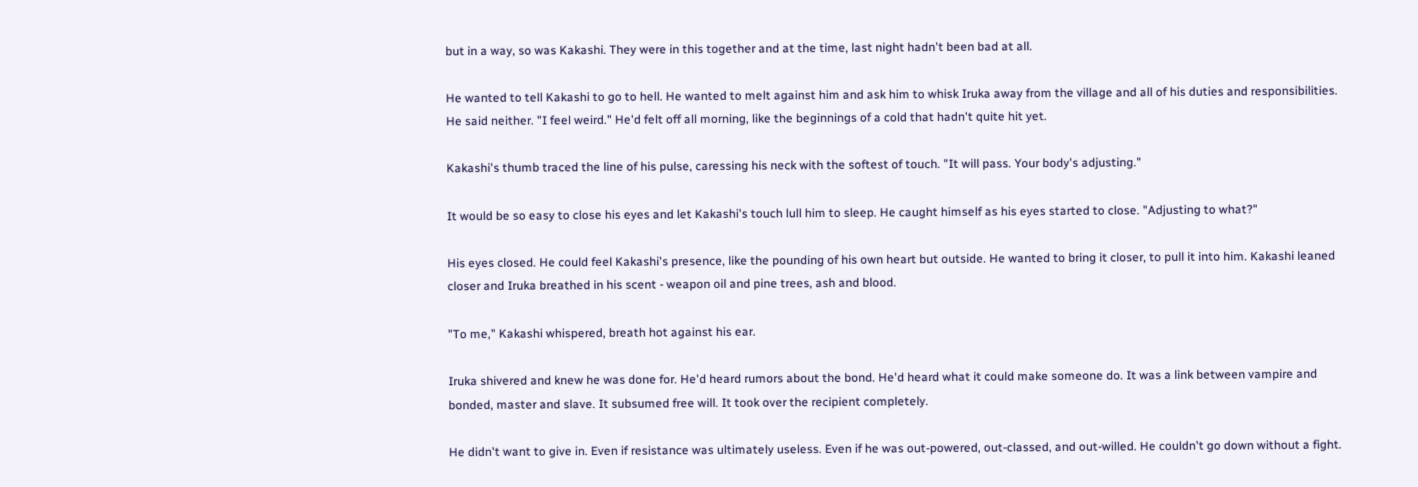but in a way, so was Kakashi. They were in this together and at the time, last night hadn't been bad at all.

He wanted to tell Kakashi to go to hell. He wanted to melt against him and ask him to whisk Iruka away from the village and all of his duties and responsibilities. He said neither. "I feel weird." He'd felt off all morning, like the beginnings of a cold that hadn't quite hit yet.

Kakashi's thumb traced the line of his pulse, caressing his neck with the softest of touch. "It will pass. Your body's adjusting."

It would be so easy to close his eyes and let Kakashi's touch lull him to sleep. He caught himself as his eyes started to close. "Adjusting to what?"

His eyes closed. He could feel Kakashi's presence, like the pounding of his own heart but outside. He wanted to bring it closer, to pull it into him. Kakashi leaned closer and Iruka breathed in his scent - weapon oil and pine trees, ash and blood.

"To me," Kakashi whispered, breath hot against his ear.

Iruka shivered and knew he was done for. He'd heard rumors about the bond. He'd heard what it could make someone do. It was a link between vampire and bonded, master and slave. It subsumed free will. It took over the recipient completely.

He didn't want to give in. Even if resistance was ultimately useless. Even if he was out-powered, out-classed, and out-willed. He couldn't go down without a fight.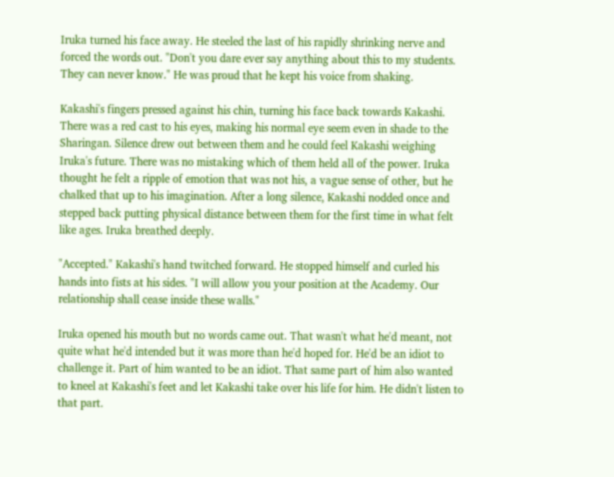Iruka turned his face away. He steeled the last of his rapidly shrinking nerve and forced the words out. "Don't you dare ever say anything about this to my students. They can never know." He was proud that he kept his voice from shaking.

Kakashi's fingers pressed against his chin, turning his face back towards Kakashi. There was a red cast to his eyes, making his normal eye seem even in shade to the Sharingan. Silence drew out between them and he could feel Kakashi weighing Iruka's future. There was no mistaking which of them held all of the power. Iruka thought he felt a ripple of emotion that was not his, a vague sense of other, but he chalked that up to his imagination. After a long silence, Kakashi nodded once and stepped back putting physical distance between them for the first time in what felt like ages. Iruka breathed deeply.

"Accepted." Kakashi's hand twitched forward. He stopped himself and curled his hands into fists at his sides. "I will allow you your position at the Academy. Our relationship shall cease inside these walls."

Iruka opened his mouth but no words came out. That wasn't what he'd meant, not quite what he'd intended but it was more than he'd hoped for. He'd be an idiot to challenge it. Part of him wanted to be an idiot. That same part of him also wanted to kneel at Kakashi's feet and let Kakashi take over his life for him. He didn't listen to that part.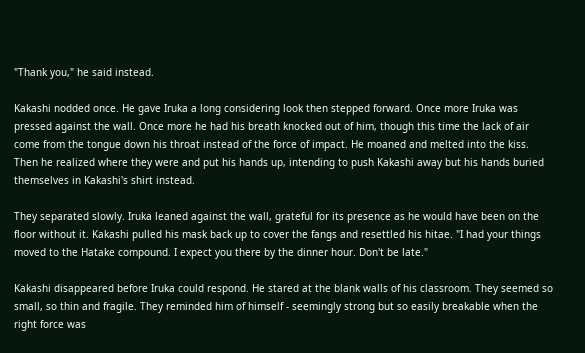"Thank you," he said instead.

Kakashi nodded once. He gave Iruka a long considering look then stepped forward. Once more Iruka was pressed against the wall. Once more he had his breath knocked out of him, though this time the lack of air come from the tongue down his throat instead of the force of impact. He moaned and melted into the kiss. Then he realized where they were and put his hands up, intending to push Kakashi away but his hands buried themselves in Kakashi's shirt instead.

They separated slowly. Iruka leaned against the wall, grateful for its presence as he would have been on the floor without it. Kakashi pulled his mask back up to cover the fangs and resettled his hitae. "I had your things moved to the Hatake compound. I expect you there by the dinner hour. Don't be late."

Kakashi disappeared before Iruka could respond. He stared at the blank walls of his classroom. They seemed so small, so thin and fragile. They reminded him of himself - seemingly strong but so easily breakable when the right force was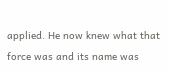applied. He now knew what that force was and its name was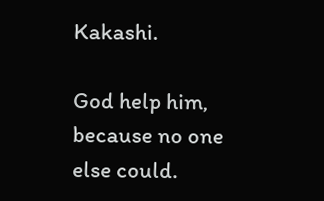Kakashi.

God help him, because no one else could.